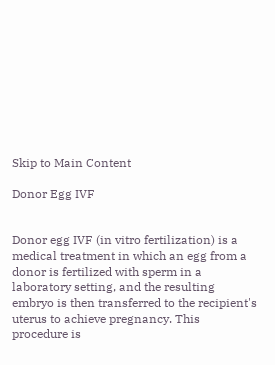Skip to Main Content

Donor Egg IVF


Donor egg IVF (in vitro fertilization) is a medical treatment in which an egg from a donor is fertilized with sperm in a laboratory setting, and the resulting embryo is then transferred to the recipient's uterus to achieve pregnancy. This procedure is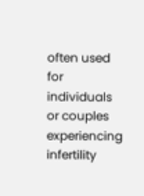often used for individuals or couples experiencing infertility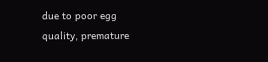due to poor egg quality, premature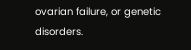ovarian failure, or genetic disorders.